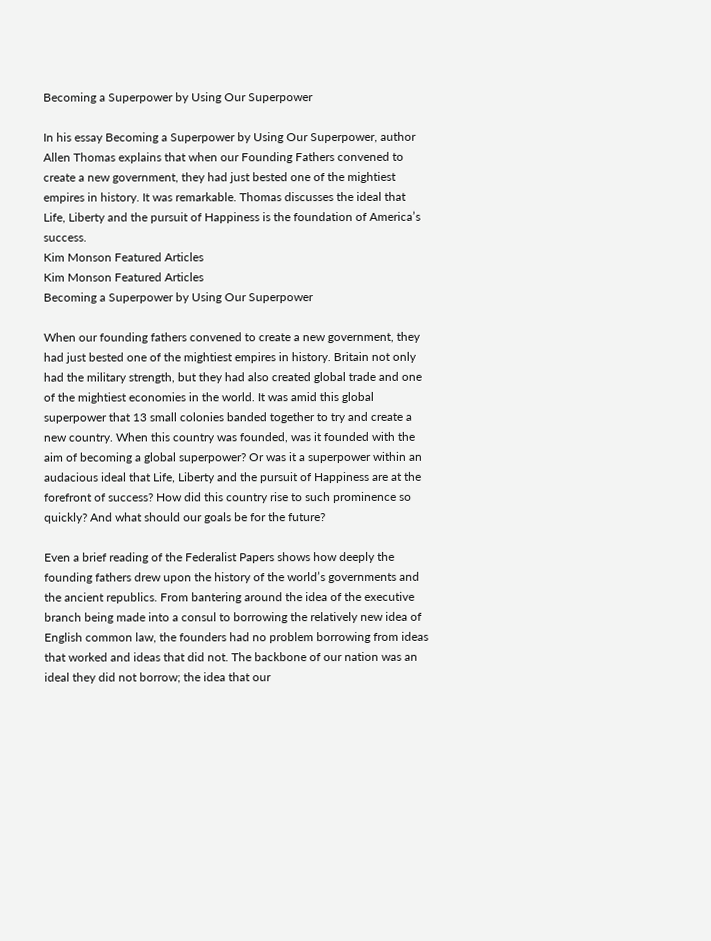Becoming a Superpower by Using Our Superpower

In his essay Becoming a Superpower by Using Our Superpower, author Allen Thomas explains that when our Founding Fathers convened to create a new government, they had just bested one of the mightiest empires in history. It was remarkable. Thomas discusses the ideal that Life, Liberty and the pursuit of Happiness is the foundation of America’s success.
Kim Monson Featured Articles
Kim Monson Featured Articles
Becoming a Superpower by Using Our Superpower

When our founding fathers convened to create a new government, they had just bested one of the mightiest empires in history. Britain not only had the military strength, but they had also created global trade and one of the mightiest economies in the world. It was amid this global superpower that 13 small colonies banded together to try and create a new country. When this country was founded, was it founded with the aim of becoming a global superpower? Or was it a superpower within an audacious ideal that Life, Liberty and the pursuit of Happiness are at the forefront of success? How did this country rise to such prominence so quickly? And what should our goals be for the future?

Even a brief reading of the Federalist Papers shows how deeply the founding fathers drew upon the history of the world’s governments and the ancient republics. From bantering around the idea of the executive branch being made into a consul to borrowing the relatively new idea of English common law, the founders had no problem borrowing from ideas that worked and ideas that did not. The backbone of our nation was an ideal they did not borrow; the idea that our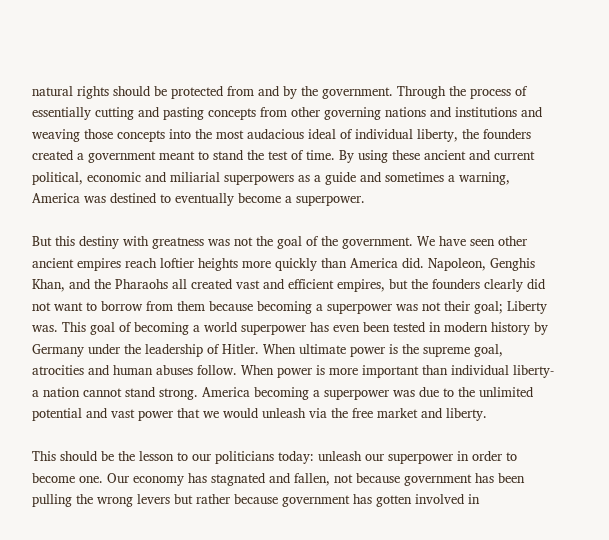natural rights should be protected from and by the government. Through the process of essentially cutting and pasting concepts from other governing nations and institutions and weaving those concepts into the most audacious ideal of individual liberty, the founders created a government meant to stand the test of time. By using these ancient and current political, economic and miliarial superpowers as a guide and sometimes a warning, America was destined to eventually become a superpower.

But this destiny with greatness was not the goal of the government. We have seen other ancient empires reach loftier heights more quickly than America did. Napoleon, Genghis Khan, and the Pharaohs all created vast and efficient empires, but the founders clearly did not want to borrow from them because becoming a superpower was not their goal; Liberty was. This goal of becoming a world superpower has even been tested in modern history by Germany under the leadership of Hitler. When ultimate power is the supreme goal, atrocities and human abuses follow. When power is more important than individual liberty-a nation cannot stand strong. America becoming a superpower was due to the unlimited potential and vast power that we would unleash via the free market and liberty.

This should be the lesson to our politicians today: unleash our superpower in order to become one. Our economy has stagnated and fallen, not because government has been pulling the wrong levers but rather because government has gotten involved in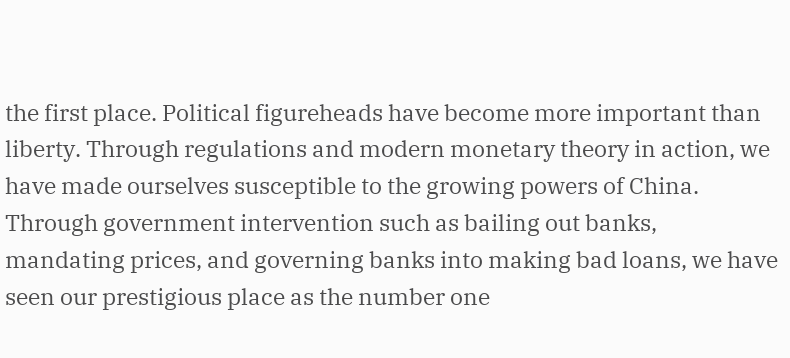the first place. Political figureheads have become more important than liberty. Through regulations and modern monetary theory in action, we have made ourselves susceptible to the growing powers of China. Through government intervention such as bailing out banks, mandating prices, and governing banks into making bad loans, we have seen our prestigious place as the number one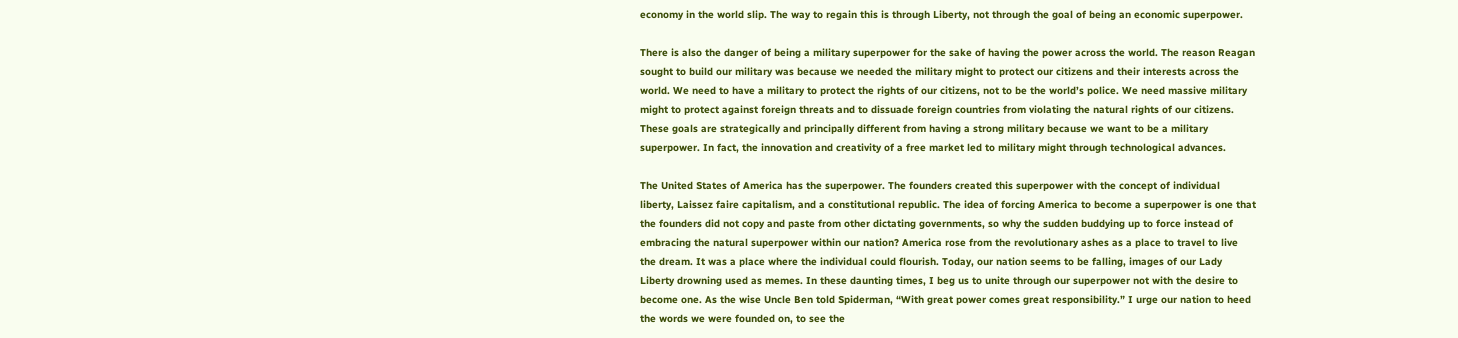economy in the world slip. The way to regain this is through Liberty, not through the goal of being an economic superpower.

There is also the danger of being a military superpower for the sake of having the power across the world. The reason Reagan sought to build our military was because we needed the military might to protect our citizens and their interests across the world. We need to have a military to protect the rights of our citizens, not to be the world’s police. We need massive military might to protect against foreign threats and to dissuade foreign countries from violating the natural rights of our citizens. These goals are strategically and principally different from having a strong military because we want to be a military superpower. In fact, the innovation and creativity of a free market led to military might through technological advances.

The United States of America has the superpower. The founders created this superpower with the concept of individual liberty, Laissez faire capitalism, and a constitutional republic. The idea of forcing America to become a superpower is one that the founders did not copy and paste from other dictating governments, so why the sudden buddying up to force instead of embracing the natural superpower within our nation? America rose from the revolutionary ashes as a place to travel to live the dream. It was a place where the individual could flourish. Today, our nation seems to be falling, images of our Lady Liberty drowning used as memes. In these daunting times, I beg us to unite through our superpower not with the desire to become one. As the wise Uncle Ben told Spiderman, “With great power comes great responsibility.” I urge our nation to heed the words we were founded on, to see the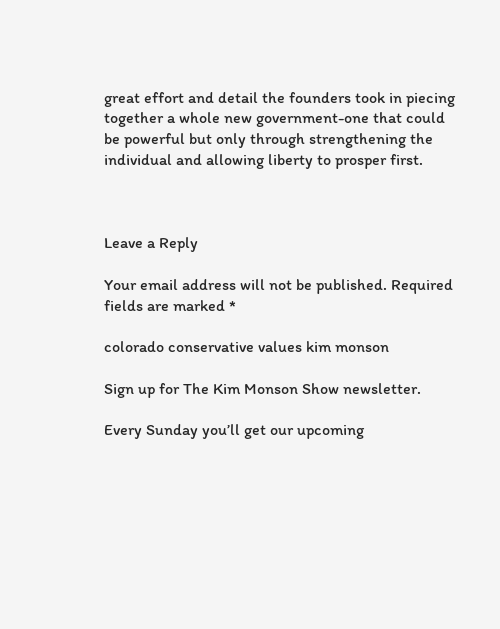great effort and detail the founders took in piecing together a whole new government-one that could be powerful but only through strengthening the individual and allowing liberty to prosper first.



Leave a Reply

Your email address will not be published. Required fields are marked *

colorado conservative values kim monson

Sign up for The Kim Monson Show newsletter.

Every Sunday you’ll get our upcoming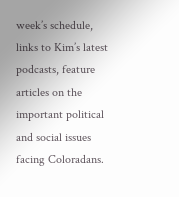week’s schedule, links to Kim’s latest podcasts, feature articles on the important political and social issues facing Coloradans.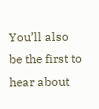You’ll also be the first to hear about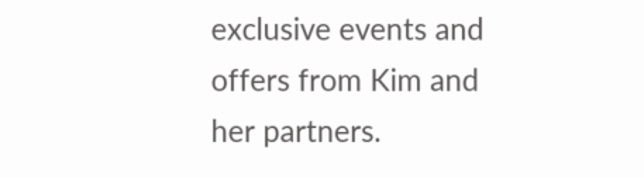exclusive events and offers from Kim and her partners.